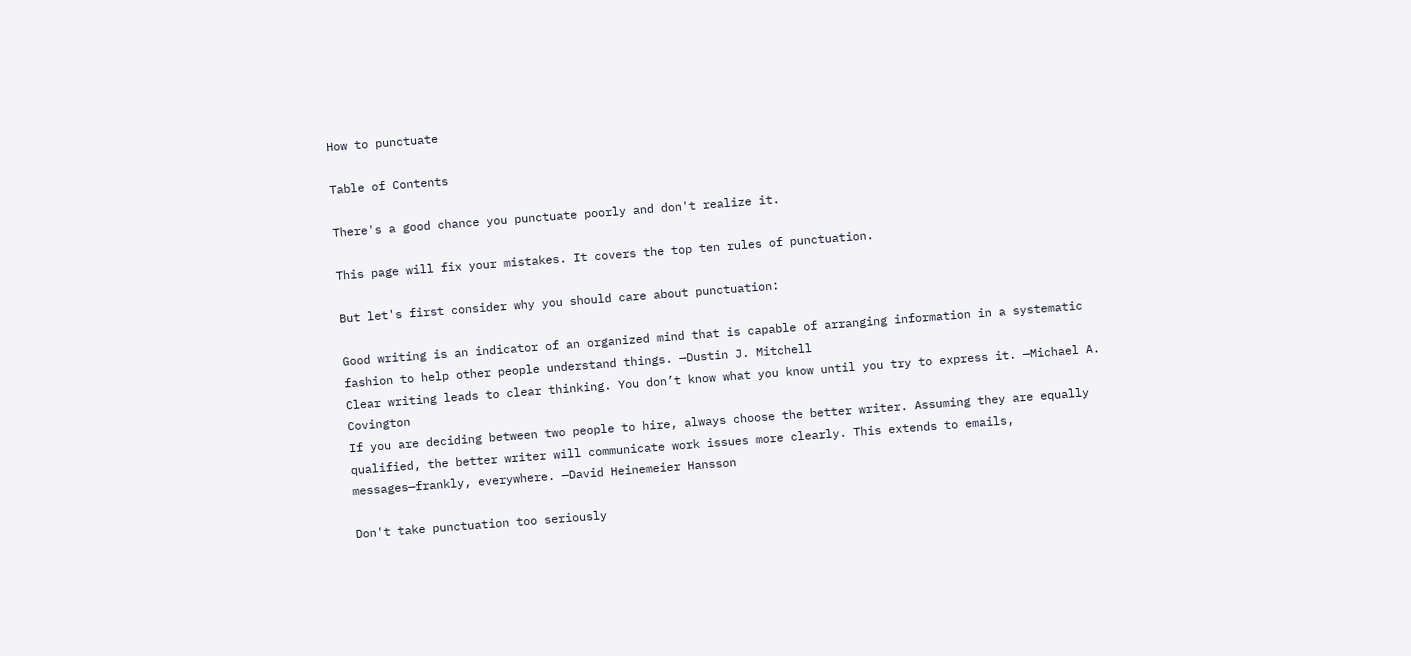How to punctuate

Table of Contents

There's a good chance you punctuate poorly and don't realize it.

This page will fix your mistakes. It covers the top ten rules of punctuation.

But let's first consider why you should care about punctuation:

Good writing is an indicator of an organized mind that is capable of arranging information in a systematic fashion to help other people understand things. —Dustin J. Mitchell
Clear writing leads to clear thinking. You don’t know what you know until you try to express it. —Michael A. Covington
If you are deciding between two people to hire, always choose the better writer. Assuming they are equally qualified, the better writer will communicate work issues more clearly. This extends to emails, messages—frankly, everywhere. —David Heinemeier Hansson

Don't take punctuation too seriously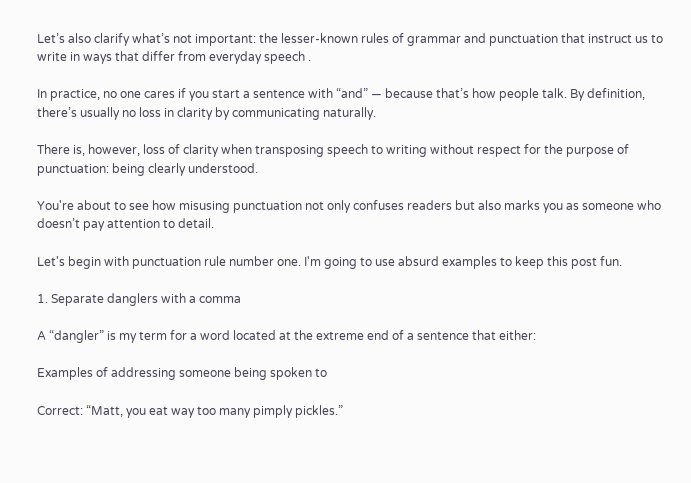Let’s also clarify what’s not important: the lesser-known rules of grammar and punctuation that instruct us to write in ways that differ from everyday speech .

In practice, no one cares if you start a sentence with “and” — because that’s how people talk. By definition, there’s usually no loss in clarity by communicating naturally.

There is, however, loss of clarity when transposing speech to writing without respect for the purpose of punctuation: being clearly understood.

You're about to see how misusing punctuation not only confuses readers but also marks you as someone who doesn’t pay attention to detail.

Let's begin with punctuation rule number one. I'm going to use absurd examples to keep this post fun.

1. Separate danglers with a comma

A “dangler” is my term for a word located at the extreme end of a sentence that either:

Examples of addressing someone being spoken to

Correct: “Matt, you eat way too many pimply pickles.”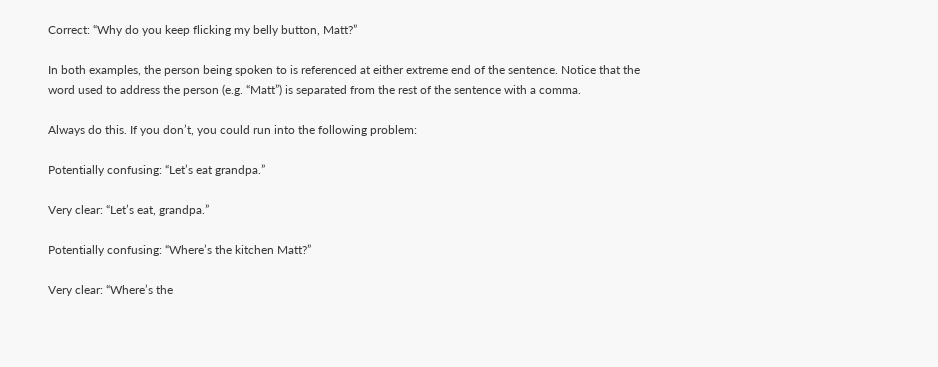Correct: “Why do you keep flicking my belly button, Matt?”

In both examples, the person being spoken to is referenced at either extreme end of the sentence. Notice that the word used to address the person (e.g. “Matt”) is separated from the rest of the sentence with a comma.

Always do this. If you don’t, you could run into the following problem:

Potentially confusing: “Let’s eat grandpa.”

Very clear: “Let’s eat, grandpa.”

Potentially confusing: “Where’s the kitchen Matt?”

Very clear: “Where’s the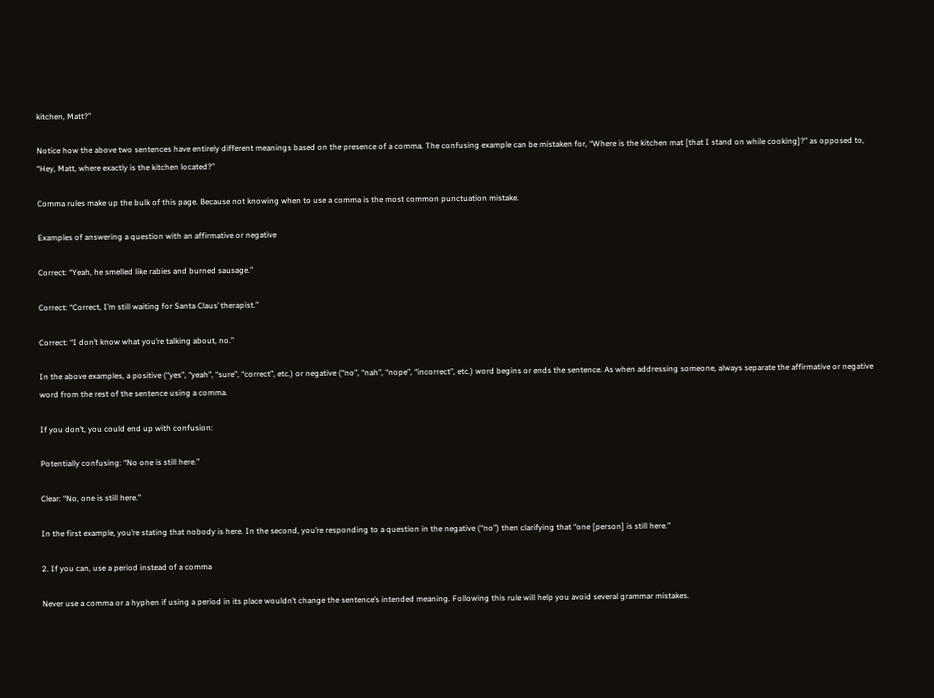kitchen, Matt?”

Notice how the above two sentences have entirely different meanings based on the presence of a comma. The confusing example can be mistaken for, “Where is the kitchen mat [that I stand on while cooking]?” as opposed to, “Hey, Matt, where exactly is the kitchen located?”

Comma rules make up the bulk of this page. Because not knowing when to use a comma is the most common punctuation mistake.

Examples of answering a question with an affirmative or negative

Correct: “Yeah, he smelled like rabies and burned sausage.”

Correct: “Correct, I’m still waiting for Santa Claus’ therapist.”

Correct: “I don’t know what you’re talking about, no.”

In the above examples, a positive (“yes”, “yeah”, “sure”, “correct”, etc.) or negative (“no”, “nah”, “nope”, “incorrect”, etc.) word begins or ends the sentence. As when addressing someone, always separate the affirmative or negative word from the rest of the sentence using a comma.

If you don’t, you could end up with confusion:

Potentially confusing: “No one is still here.”

Clear: “No, one is still here.”

In the first example, you’re stating that nobody is here. In the second, you’re responding to a question in the negative (“no”) then clarifying that “one [person] is still here.”

2. If you can, use a period instead of a comma

Never use a comma or a hyphen if using a period in its place wouldn’t change the sentence’s intended meaning. Following this rule will help you avoid several grammar mistakes.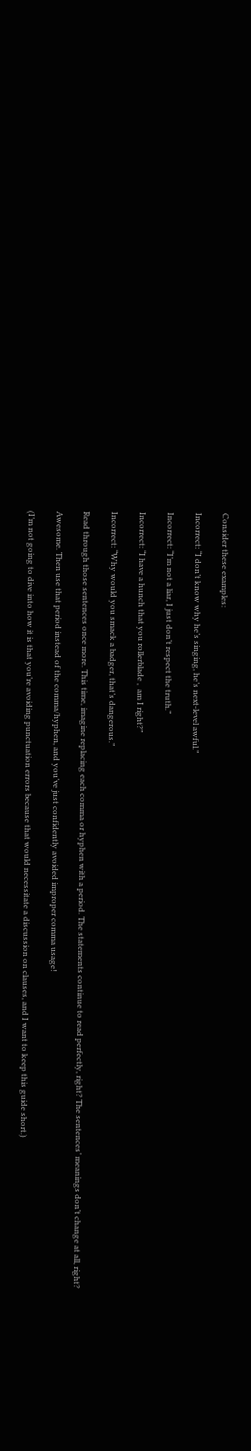Consider these examples:

Incorrect: “I don’t know why he’s singing, he’s next-level awful.”

Incorrect: “I’m not a liar, I just don’t respect the truth.”

Incorrect: “I have a hunch that you rollerblade ,  am I right?”

Incorrect: “Why would you smack a badger, that’s dangerous.”

Read through those sentences once more. This time, imagine replacing each comma or hyphen with a period. The statements continue to read perfectly, right? The sentences’ meanings don’t change at all, right?

Awesome. Then use that period instead of the comma/hyphen, and you’ve just confidently avoided improper comma usage!

(I’m not going to dive into how it is that you’re avoiding punctuation errors because that would necessitate a discussion on clauses, and I want to keep this guide short.)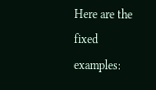Here are the fixed examples: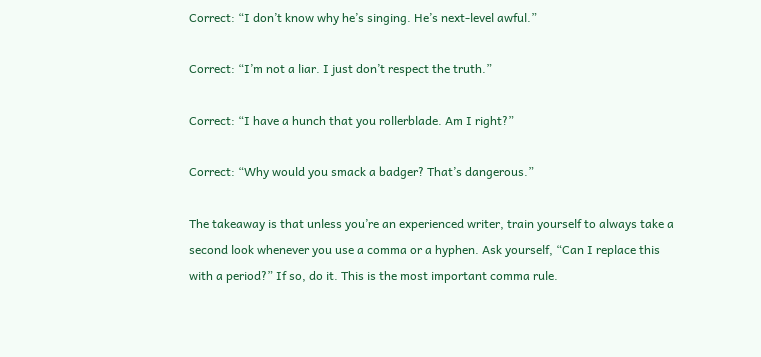Correct: “I don’t know why he’s singing. He’s next-level awful.”

Correct: “I’m not a liar. I just don’t respect the truth.”

Correct: “I have a hunch that you rollerblade. Am I right?”

Correct: “Why would you smack a badger? That’s dangerous.”

The takeaway is that unless you’re an experienced writer, train yourself to always take a second look whenever you use a comma or a hyphen. Ask yourself, “Can I replace this with a period?” If so, do it. This is the most important comma rule.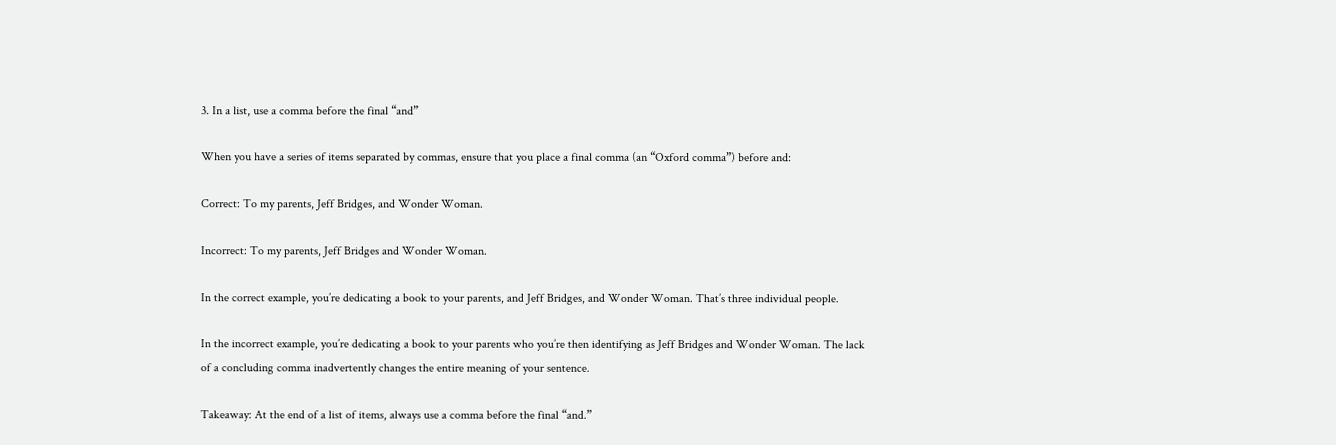3. In a list, use a comma before the final “and”

When you have a series of items separated by commas, ensure that you place a final comma (an “Oxford comma”) before and:

Correct: To my parents, Jeff Bridges, and Wonder Woman.

Incorrect: To my parents, Jeff Bridges and Wonder Woman.

In the correct example, you’re dedicating a book to your parents, and Jeff Bridges, and Wonder Woman. That’s three individual people.

In the incorrect example, you’re dedicating a book to your parents who you’re then identifying as Jeff Bridges and Wonder Woman. The lack of a concluding comma inadvertently changes the entire meaning of your sentence.

Takeaway: At the end of a list of items, always use a comma before the final “and.”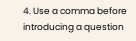4. Use a comma before introducing a question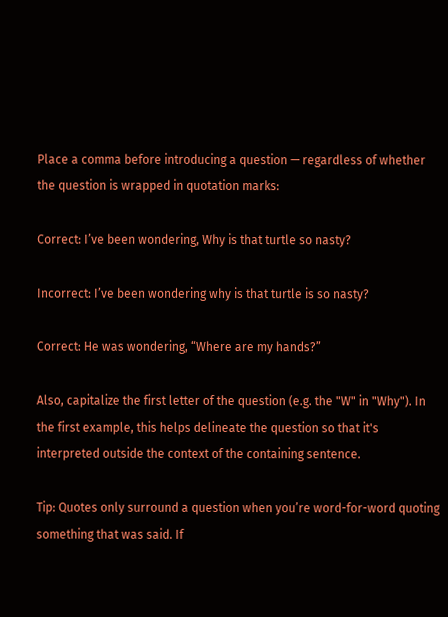Place a comma before introducing a question — regardless of whether the question is wrapped in quotation marks:

Correct: I’ve been wondering, Why is that turtle so nasty?

Incorrect: I’ve been wondering why is that turtle is so nasty?

Correct: He was wondering, “Where are my hands?”

Also, capitalize the first letter of the question (e.g. the "W" in "Why"). In the first example, this helps delineate the question so that it's interpreted outside the context of the containing sentence.

Tip: Quotes only surround a question when you’re word-for-word quoting something that was said. If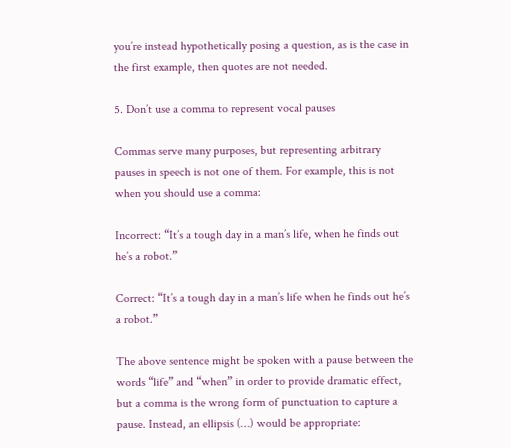you’re instead hypothetically posing a question, as is the case in the first example, then quotes are not needed.

5. Don’t use a comma to represent vocal pauses

Commas serve many purposes, but representing arbitrary pauses in speech is not one of them. For example, this is not when you should use a comma:

Incorrect: “It’s a tough day in a man’s life, when he finds out he’s a robot.”

Correct: “It’s a tough day in a man’s life when he finds out he’s a robot.”

The above sentence might be spoken with a pause between the words “life” and “when” in order to provide dramatic effect, but a comma is the wrong form of punctuation to capture a pause. Instead, an ellipsis (…) would be appropriate: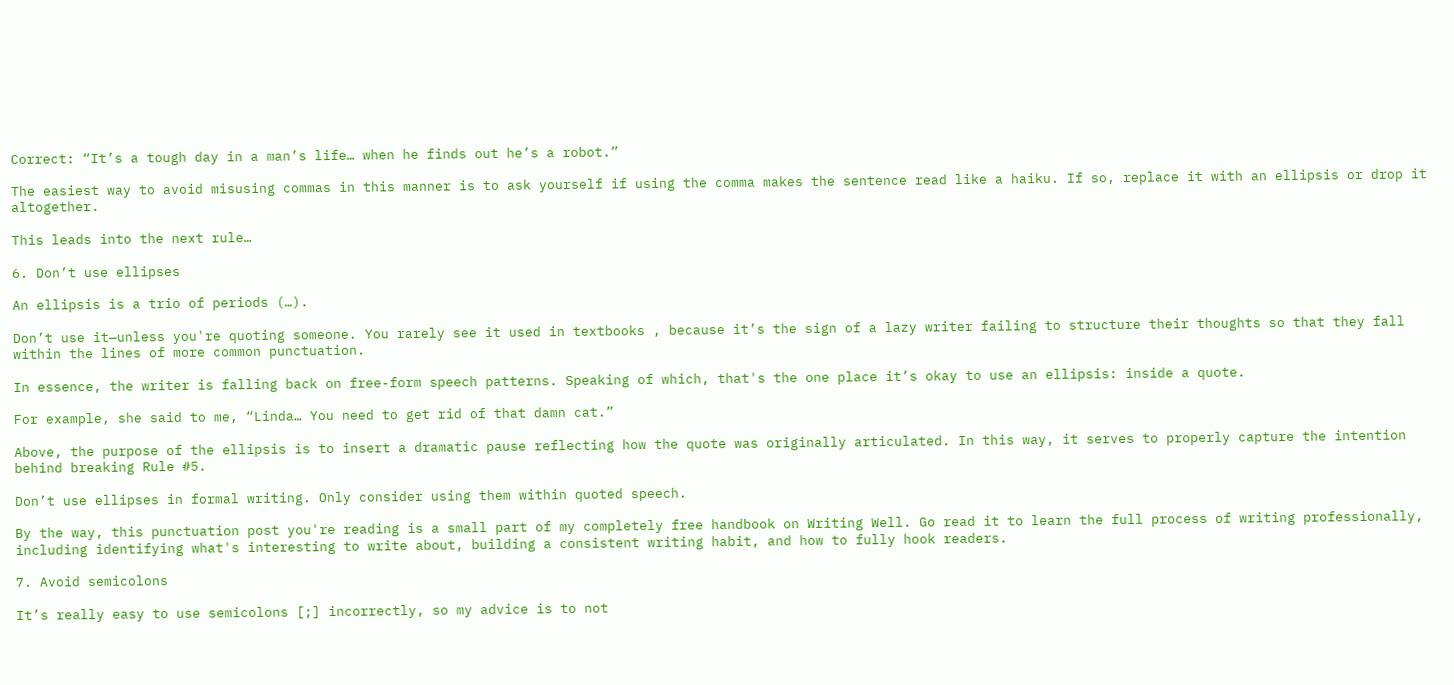Correct: “It’s a tough day in a man’s life… when he finds out he’s a robot.”

The easiest way to avoid misusing commas in this manner is to ask yourself if using the comma makes the sentence read like a haiku. If so, replace it with an ellipsis or drop it altogether.

This leads into the next rule…

6. Don’t use ellipses

An ellipsis is a trio of periods (…).

Don’t use it—unless you're quoting someone. You rarely see it used in textbooks , because it’s the sign of a lazy writer failing to structure their thoughts so that they fall within the lines of more common punctuation.

In essence, the writer is falling back on free-form speech patterns. Speaking of which, that's the one place it’s okay to use an ellipsis: inside a quote.

For example, she said to me, “Linda… You need to get rid of that damn cat.”

Above, the purpose of the ellipsis is to insert a dramatic pause reflecting how the quote was originally articulated. In this way, it serves to properly capture the intention behind breaking Rule #5.

Don’t use ellipses in formal writing. Only consider using them within quoted speech.

By the way, this punctuation post you're reading is a small part of my completely free handbook on Writing Well. Go read it to learn the full process of writing professionally, including identifying what's interesting to write about, building a consistent writing habit, and how to fully hook readers.

7. Avoid semicolons

It’s really easy to use semicolons [;] incorrectly, so my advice is to not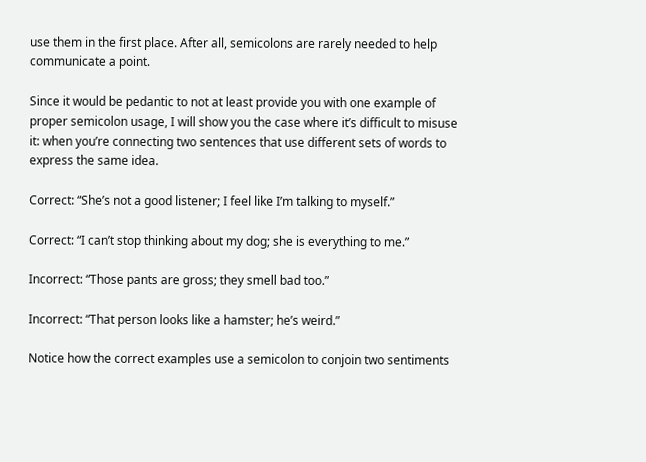use them in the first place. After all, semicolons are rarely needed to help communicate a point.

Since it would be pedantic to not at least provide you with one example of proper semicolon usage, I will show you the case where it’s difficult to misuse it: when you’re connecting two sentences that use different sets of words to express the same idea.

Correct: “She’s not a good listener; I feel like I’m talking to myself.”

Correct: “I can’t stop thinking about my dog; she is everything to me.”

Incorrect: “Those pants are gross; they smell bad too.”

Incorrect: “That person looks like a hamster; he’s weird.”

Notice how the correct examples use a semicolon to conjoin two sentiments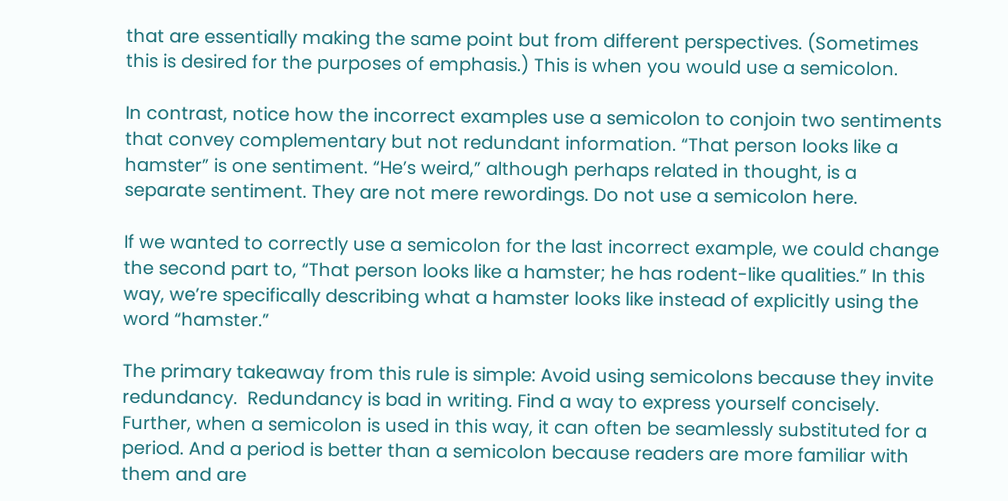that are essentially making the same point but from different perspectives. (Sometimes this is desired for the purposes of emphasis.) This is when you would use a semicolon.

In contrast, notice how the incorrect examples use a semicolon to conjoin two sentiments that convey complementary but not redundant information. “That person looks like a hamster” is one sentiment. “He’s weird,” although perhaps related in thought, is a separate sentiment. They are not mere rewordings. Do not use a semicolon here.

If we wanted to correctly use a semicolon for the last incorrect example, we could change the second part to, “That person looks like a hamster; he has rodent-like qualities.” In this way, we’re specifically describing what a hamster looks like instead of explicitly using the word “hamster.”

The primary takeaway from this rule is simple: Avoid using semicolons because they invite redundancy.  Redundancy is bad in writing. Find a way to express yourself concisely. Further, when a semicolon is used in this way, it can often be seamlessly substituted for a period. And a period is better than a semicolon because readers are more familiar with them and are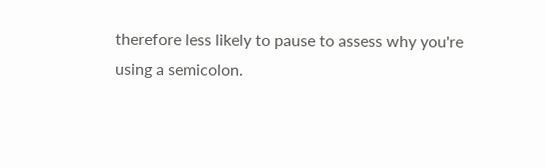therefore less likely to pause to assess why you're using a semicolon.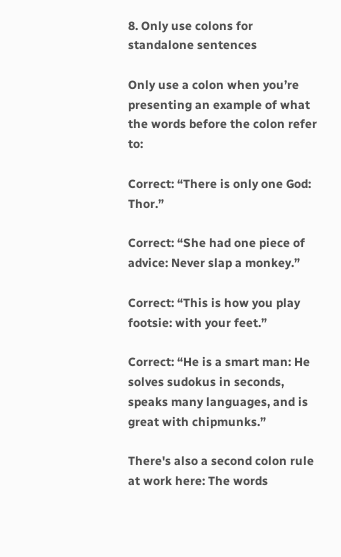8. Only use colons for standalone sentences

Only use a colon when you’re presenting an example of what the words before the colon refer to:

Correct: “There is only one God: Thor.”

Correct: “She had one piece of advice: Never slap a monkey.”

Correct: “This is how you play footsie: with your feet.”

Correct: “He is a smart man: He solves sudokus in seconds, speaks many languages, and is great with chipmunks.”

There's also a second colon rule at work here: The words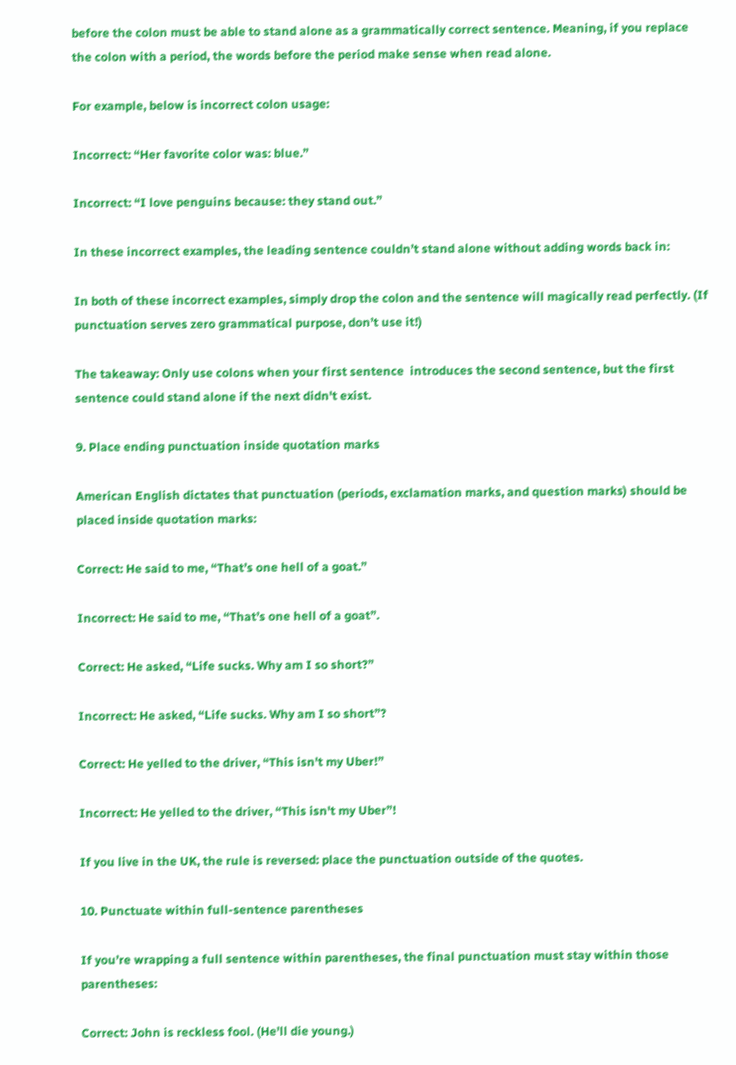before the colon must be able to stand alone as a grammatically correct sentence. Meaning, if you replace the colon with a period, the words before the period make sense when read alone.

For example, below is incorrect colon usage:

Incorrect: “Her favorite color was: blue.”

Incorrect: “I love penguins because: they stand out.”

In these incorrect examples, the leading sentence couldn’t stand alone without adding words back in:

In both of these incorrect examples, simply drop the colon and the sentence will magically read perfectly. (If punctuation serves zero grammatical purpose, don’t use it!)

The takeaway: Only use colons when your first sentence  introduces the second sentence, but the first sentence could stand alone if the next didn't exist.

9. Place ending punctuation inside quotation marks

American English dictates that punctuation (periods, exclamation marks, and question marks) should be placed inside quotation marks:

Correct: He said to me, “That’s one hell of a goat.”

Incorrect: He said to me, “That’s one hell of a goat”.

Correct: He asked, “Life sucks. Why am I so short?”

Incorrect: He asked, “Life sucks. Why am I so short”?

Correct: He yelled to the driver, “This isn't my Uber!”

Incorrect: He yelled to the driver, “This isn't my Uber”!

If you live in the UK, the rule is reversed: place the punctuation outside of the quotes.

10. Punctuate within full-sentence parentheses

If you’re wrapping a full sentence within parentheses, the final punctuation must stay within those parentheses:

Correct: John is reckless fool. (He'll die young.)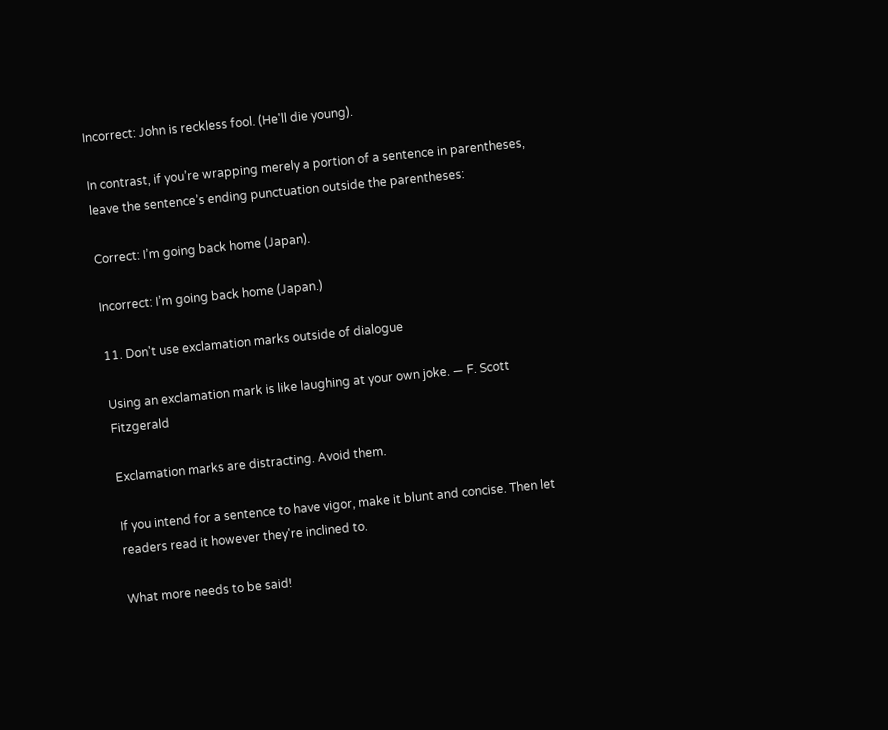Incorrect: John is reckless fool. (He'll die young).

In contrast, if you’re wrapping merely a portion of a sentence in parentheses, leave the sentence’s ending punctuation outside the parentheses:

Correct: I’m going back home (Japan).

Incorrect: I’m going back home (Japan.)

11. Don't use exclamation marks outside of dialogue

Using an exclamation mark is like laughing at your own joke. — F. Scott Fitzgerald

Exclamation marks are distracting. Avoid them.

If you intend for a sentence to have vigor, make it blunt and concise. Then let readers read it however they're inclined to.

What more needs to be said!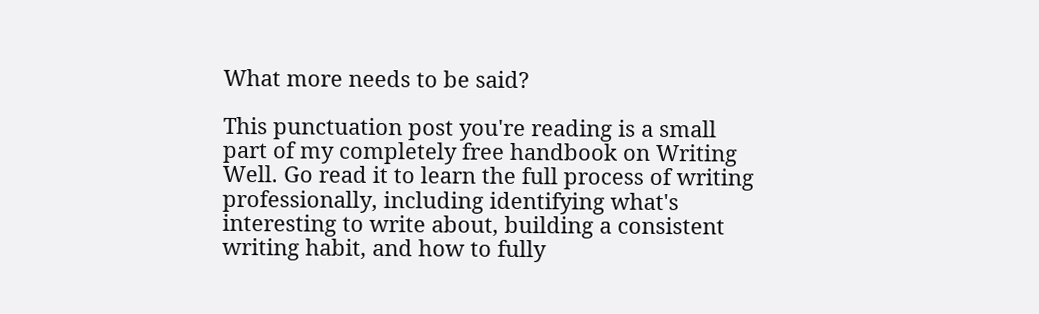What more needs to be said?

This punctuation post you're reading is a small part of my completely free handbook on Writing Well. Go read it to learn the full process of writing professionally, including identifying what's interesting to write about, building a consistent writing habit, and how to fully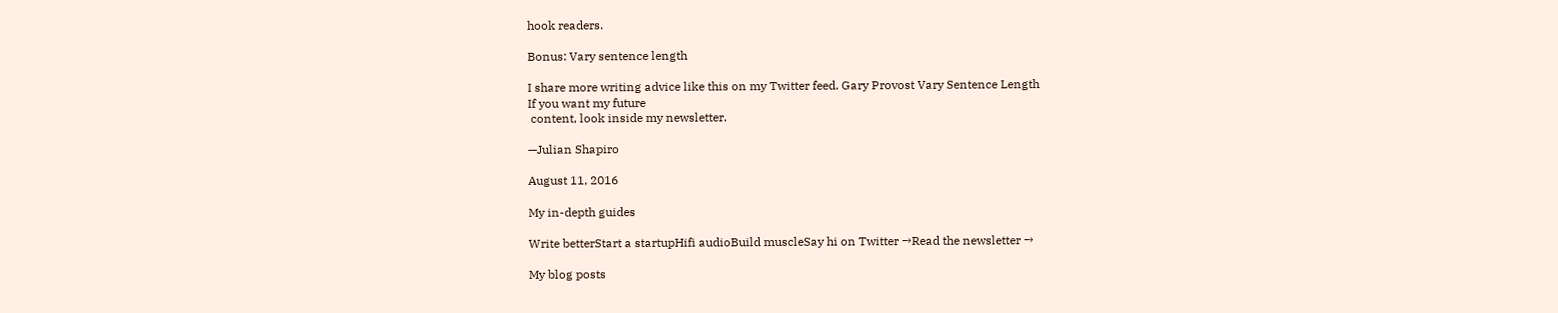hook readers.

Bonus: Vary sentence length

I share more writing advice like this on my Twitter feed. Gary Provost Vary Sentence Length
If you want my future
 content, look inside my newsletter.

—Julian Shapiro

August 11, 2016

My in-depth guides

Write betterStart a startupHifi audioBuild muscleSay hi on Twitter →Read the newsletter →

My blog posts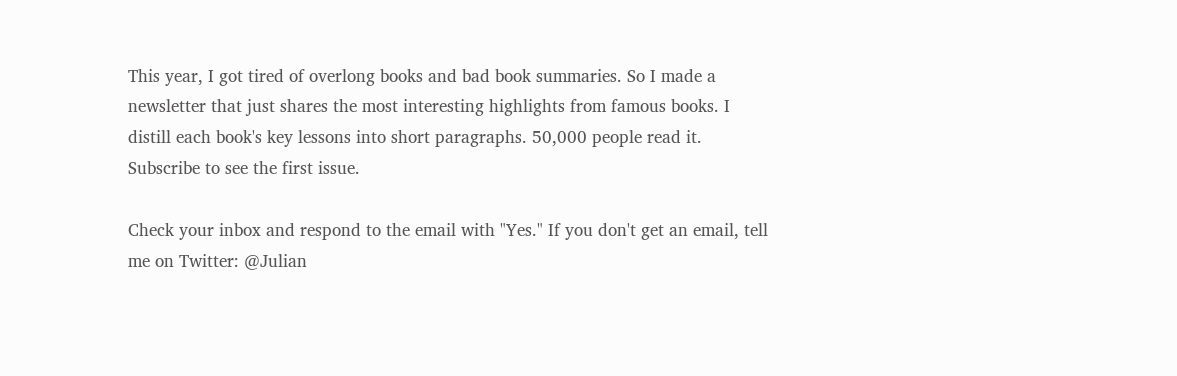This year, I got tired of overlong books and bad book summaries. So I made a newsletter that just shares the most interesting highlights from famous books. I distill each book's key lessons into short paragraphs. 50,000 people read it. Subscribe to see the first issue.

Check your inbox and respond to the email with "Yes." If you don't get an email, tell me on Twitter: @Julian